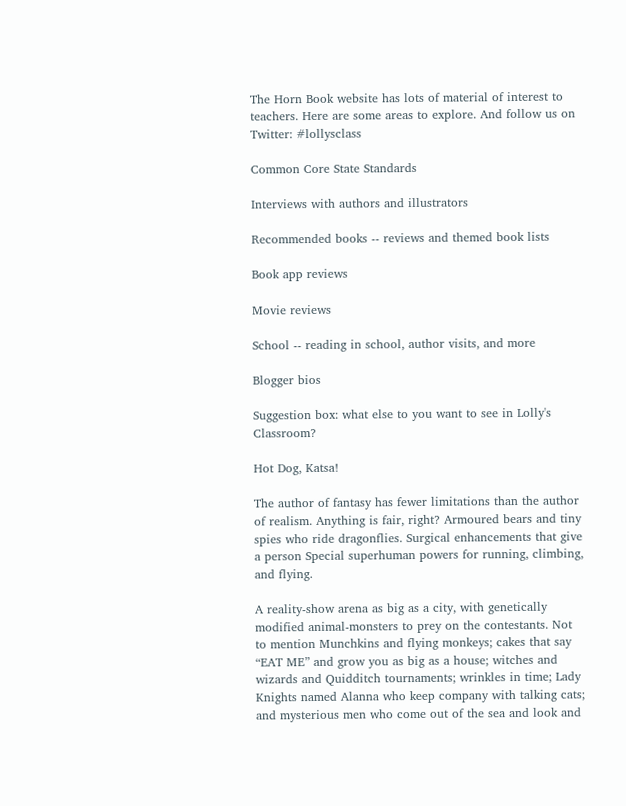The Horn Book website has lots of material of interest to teachers. Here are some areas to explore. And follow us on Twitter: #lollysclass

Common Core State Standards

Interviews with authors and illustrators

Recommended books -- reviews and themed book lists

Book app reviews

Movie reviews

School -- reading in school, author visits, and more

Blogger bios

Suggestion box: what else to you want to see in Lolly's Classroom?

Hot Dog, Katsa!

The author of fantasy has fewer limitations than the author of realism. Anything is fair, right? Armoured bears and tiny spies who ride dragonflies. Surgical enhancements that give a person Special superhuman powers for running, climbing, and flying.

A reality-show arena as big as a city, with genetically modified animal-monsters to prey on the contestants. Not to mention Munchkins and flying monkeys; cakes that say “EAT ME” and grow you as big as a house; witches and wizards and Quidditch tournaments; wrinkles in time; Lady Knights named Alanna who keep company with talking cats; and mysterious men who come out of the sea and look and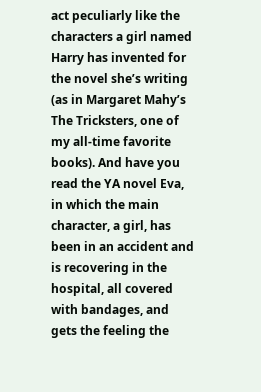act peculiarly like the characters a girl named Harry has invented for the novel she’s writing (as in Margaret Mahy’s The Tricksters, one of my all-time favorite books). And have you read the YA novel Eva, in which the main character, a girl, has been in an accident and is recovering in the hospital, all covered with bandages, and gets the feeling the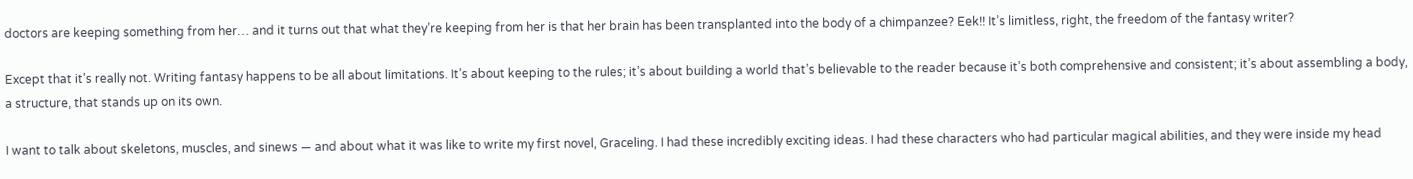doctors are keeping something from her… and it turns out that what they’re keeping from her is that her brain has been transplanted into the body of a chimpanzee? Eek!! It’s limitless, right, the freedom of the fantasy writer?

Except that it’s really not. Writing fantasy happens to be all about limitations. It’s about keeping to the rules; it’s about building a world that’s believable to the reader because it’s both comprehensive and consistent; it’s about assembling a body, a structure, that stands up on its own.

I want to talk about skeletons, muscles, and sinews — and about what it was like to write my first novel, Graceling. I had these incredibly exciting ideas. I had these characters who had particular magical abilities, and they were inside my head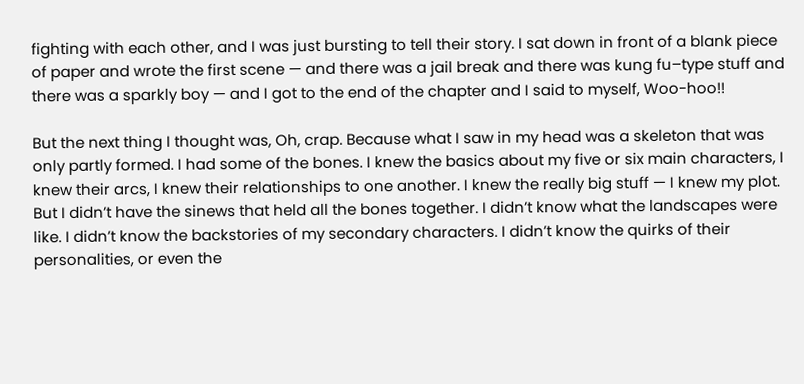fighting with each other, and I was just bursting to tell their story. I sat down in front of a blank piece of paper and wrote the first scene — and there was a jail break and there was kung fu–type stuff and there was a sparkly boy — and I got to the end of the chapter and I said to myself, Woo-hoo!!

But the next thing I thought was, Oh, crap. Because what I saw in my head was a skeleton that was only partly formed. I had some of the bones. I knew the basics about my five or six main characters, I knew their arcs, I knew their relationships to one another. I knew the really big stuff — I knew my plot. But I didn’t have the sinews that held all the bones together. I didn’t know what the landscapes were like. I didn’t know the backstories of my secondary characters. I didn’t know the quirks of their personalities, or even the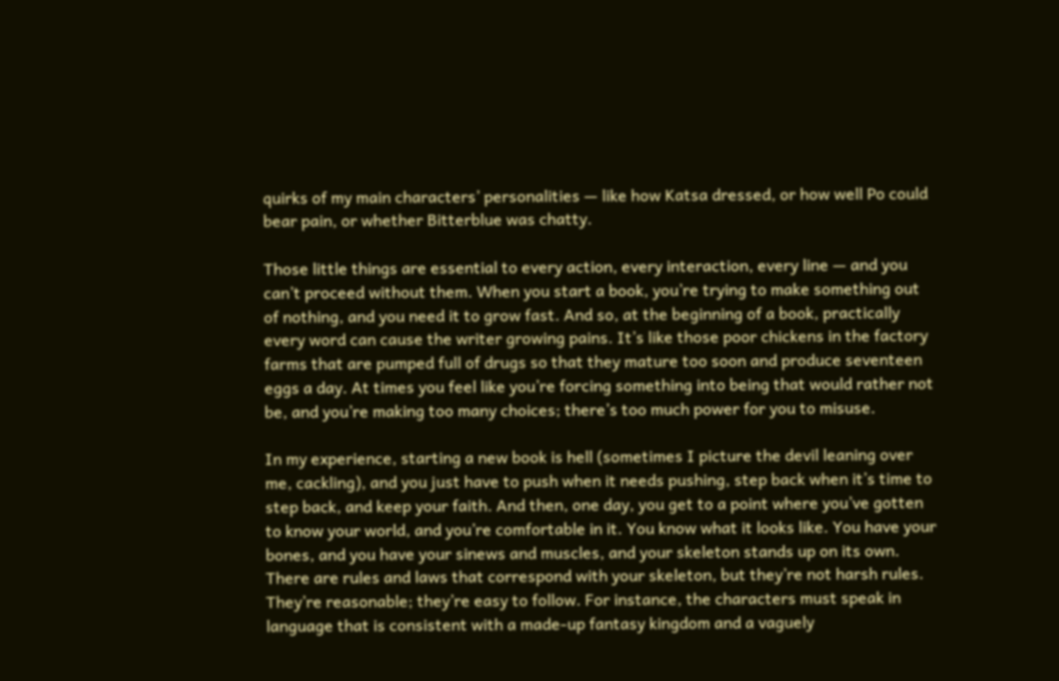quirks of my main characters’ personalities — like how Katsa dressed, or how well Po could bear pain, or whether Bitterblue was chatty.

Those little things are essential to every action, every interaction, every line — and you can’t proceed without them. When you start a book, you’re trying to make something out of nothing, and you need it to grow fast. And so, at the beginning of a book, practically every word can cause the writer growing pains. It’s like those poor chickens in the factory farms that are pumped full of drugs so that they mature too soon and produce seventeen eggs a day. At times you feel like you’re forcing something into being that would rather not be, and you’re making too many choices; there’s too much power for you to misuse.

In my experience, starting a new book is hell (sometimes I picture the devil leaning over me, cackling), and you just have to push when it needs pushing, step back when it’s time to step back, and keep your faith. And then, one day, you get to a point where you’ve gotten to know your world, and you’re comfortable in it. You know what it looks like. You have your bones, and you have your sinews and muscles, and your skeleton stands up on its own. There are rules and laws that correspond with your skeleton, but they’re not harsh rules. They’re reasonable; they’re easy to follow. For instance, the characters must speak in language that is consistent with a made-up fantasy kingdom and a vaguely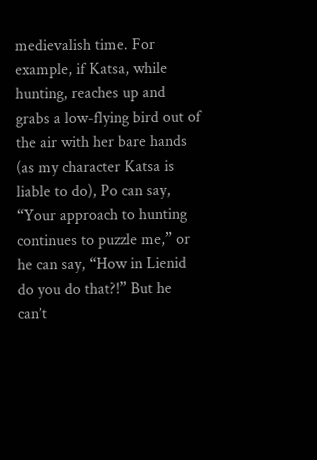medievalish time. For example, if Katsa, while hunting, reaches up and grabs a low-flying bird out of the air with her bare hands (as my character Katsa is liable to do), Po can say, “Your approach to hunting continues to puzzle me,” or he can say, “How in Lienid do you do that?!” But he can’t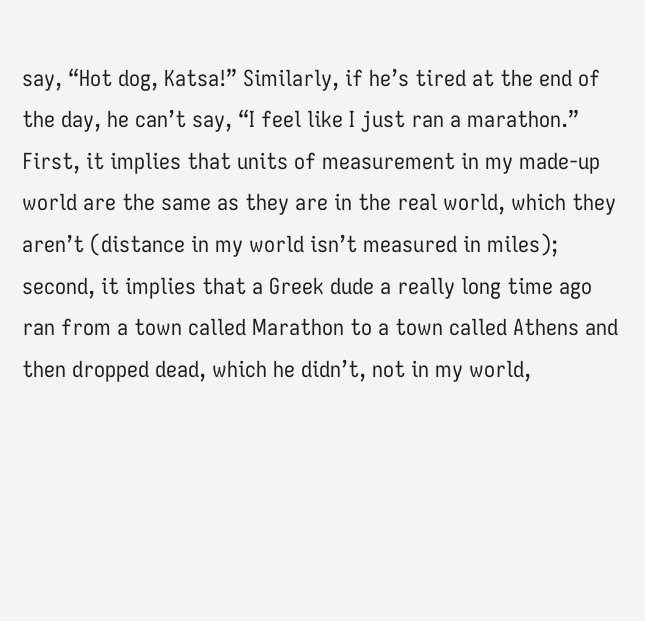say, “Hot dog, Katsa!” Similarly, if he’s tired at the end of the day, he can’t say, “I feel like I just ran a marathon.” First, it implies that units of measurement in my made-up world are the same as they are in the real world, which they aren’t (distance in my world isn’t measured in miles); second, it implies that a Greek dude a really long time ago ran from a town called Marathon to a town called Athens and then dropped dead, which he didn’t, not in my world,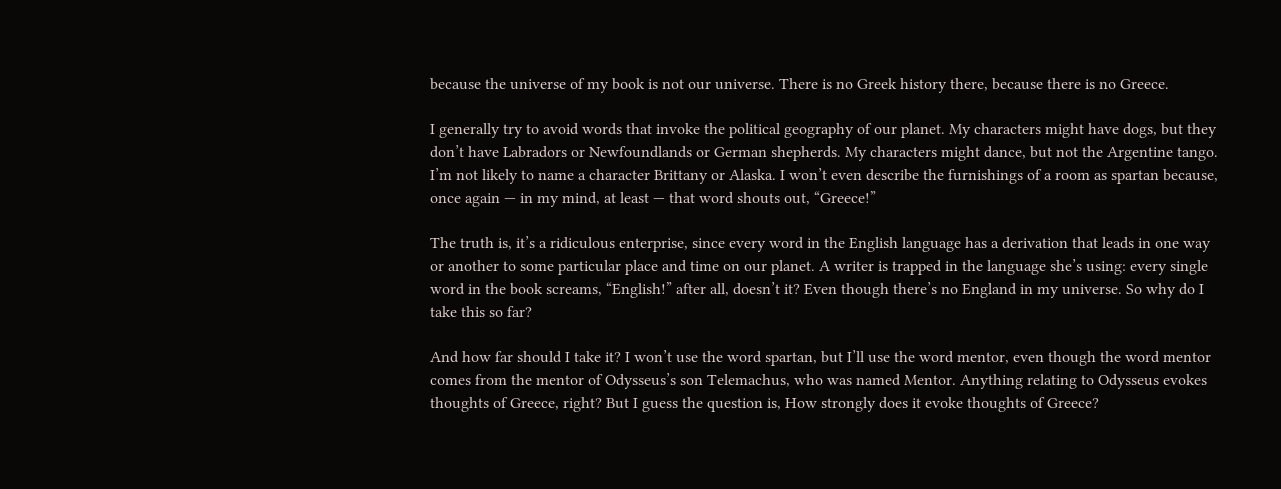because the universe of my book is not our universe. There is no Greek history there, because there is no Greece.

I generally try to avoid words that invoke the political geography of our planet. My characters might have dogs, but they don’t have Labradors or Newfoundlands or German shepherds. My characters might dance, but not the Argentine tango. I’m not likely to name a character Brittany or Alaska. I won’t even describe the furnishings of a room as spartan because, once again — in my mind, at least — that word shouts out, “Greece!”

The truth is, it’s a ridiculous enterprise, since every word in the English language has a derivation that leads in one way or another to some particular place and time on our planet. A writer is trapped in the language she’s using: every single word in the book screams, “English!” after all, doesn’t it? Even though there’s no England in my universe. So why do I take this so far?

And how far should I take it? I won’t use the word spartan, but I’ll use the word mentor, even though the word mentor comes from the mentor of Odysseus’s son Telemachus, who was named Mentor. Anything relating to Odysseus evokes thoughts of Greece, right? But I guess the question is, How strongly does it evoke thoughts of Greece?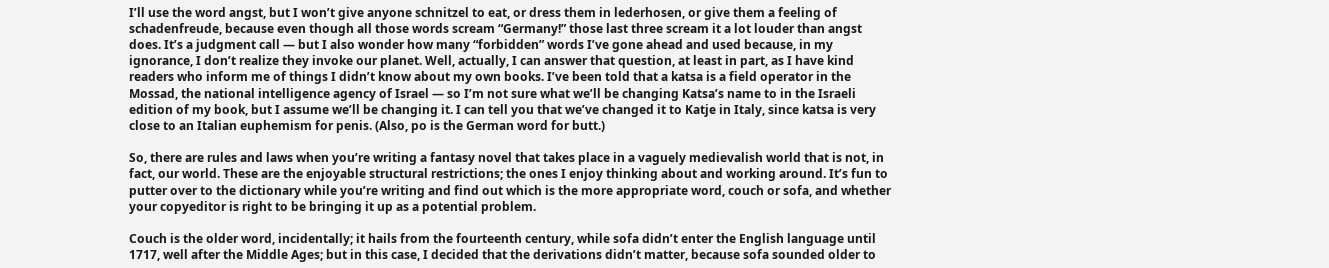I’ll use the word angst, but I won’t give anyone schnitzel to eat, or dress them in lederhosen, or give them a feeling of schadenfreude, because even though all those words scream “Germany!” those last three scream it a lot louder than angst does. It’s a judgment call — but I also wonder how many “forbidden” words I’ve gone ahead and used because, in my ignorance, I don’t realize they invoke our planet. Well, actually, I can answer that question, at least in part, as I have kind readers who inform me of things I didn’t know about my own books. I’ve been told that a katsa is a field operator in the Mossad, the national intelligence agency of Israel — so I’m not sure what we’ll be changing Katsa’s name to in the Israeli edition of my book, but I assume we’ll be changing it. I can tell you that we’ve changed it to Katje in Italy, since katsa is very close to an Italian euphemism for penis. (Also, po is the German word for butt.)

So, there are rules and laws when you’re writing a fantasy novel that takes place in a vaguely medievalish world that is not, in fact, our world. These are the enjoyable structural restrictions; the ones I enjoy thinking about and working around. It’s fun to putter over to the dictionary while you’re writing and find out which is the more appropriate word, couch or sofa, and whether your copyeditor is right to be bringing it up as a potential problem.

Couch is the older word, incidentally; it hails from the fourteenth century, while sofa didn’t enter the English language until 1717, well after the Middle Ages; but in this case, I decided that the derivations didn’t matter, because sofa sounded older to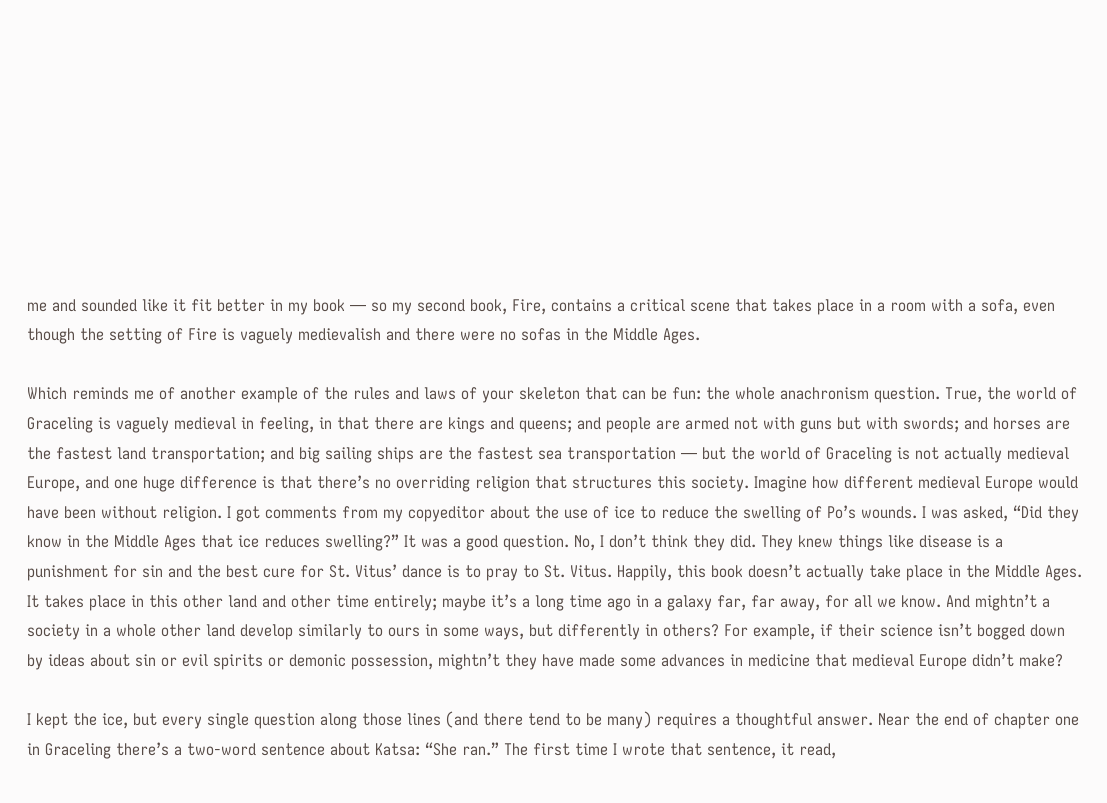me and sounded like it fit better in my book — so my second book, Fire, contains a critical scene that takes place in a room with a sofa, even though the setting of Fire is vaguely medievalish and there were no sofas in the Middle Ages.

Which reminds me of another example of the rules and laws of your skeleton that can be fun: the whole anachronism question. True, the world of Graceling is vaguely medieval in feeling, in that there are kings and queens; and people are armed not with guns but with swords; and horses are the fastest land transportation; and big sailing ships are the fastest sea transportation — but the world of Graceling is not actually medieval Europe, and one huge difference is that there’s no overriding religion that structures this society. Imagine how different medieval Europe would have been without religion. I got comments from my copyeditor about the use of ice to reduce the swelling of Po’s wounds. I was asked, “Did they know in the Middle Ages that ice reduces swelling?” It was a good question. No, I don’t think they did. They knew things like disease is a punishment for sin and the best cure for St. Vitus’ dance is to pray to St. Vitus. Happily, this book doesn’t actually take place in the Middle Ages. It takes place in this other land and other time entirely; maybe it’s a long time ago in a galaxy far, far away, for all we know. And mightn’t a society in a whole other land develop similarly to ours in some ways, but differently in others? For example, if their science isn’t bogged down by ideas about sin or evil spirits or demonic possession, mightn’t they have made some advances in medicine that medieval Europe didn’t make?

I kept the ice, but every single question along those lines (and there tend to be many) requires a thoughtful answer. Near the end of chapter one in Graceling there’s a two-word sentence about Katsa: “She ran.” The first time I wrote that sentence, it read,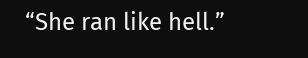“She ran like hell.”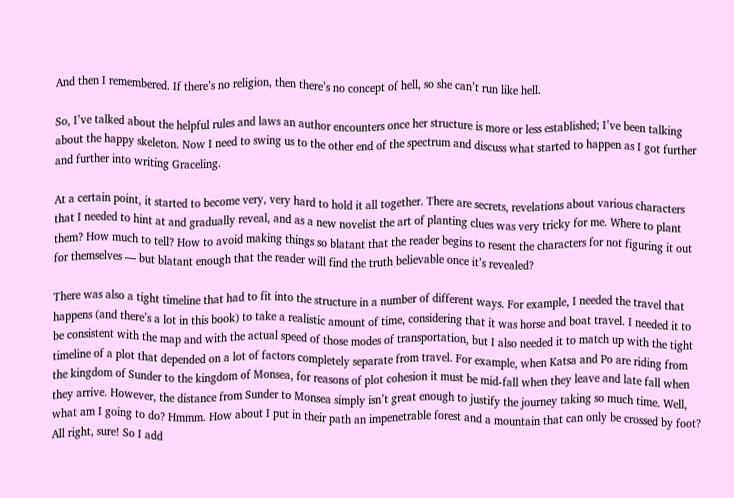And then I remembered. If there’s no religion, then there’s no concept of hell, so she can’t run like hell.

So, I’ve talked about the helpful rules and laws an author encounters once her structure is more or less established; I’ve been talking about the happy skeleton. Now I need to swing us to the other end of the spectrum and discuss what started to happen as I got further and further into writing Graceling.

At a certain point, it started to become very, very hard to hold it all together. There are secrets, revelations about various characters that I needed to hint at and gradually reveal, and as a new novelist the art of planting clues was very tricky for me. Where to plant them? How much to tell? How to avoid making things so blatant that the reader begins to resent the characters for not figuring it out for themselves — but blatant enough that the reader will find the truth believable once it’s revealed?

There was also a tight timeline that had to fit into the structure in a number of different ways. For example, I needed the travel that happens (and there’s a lot in this book) to take a realistic amount of time, considering that it was horse and boat travel. I needed it to be consistent with the map and with the actual speed of those modes of transportation, but I also needed it to match up with the tight timeline of a plot that depended on a lot of factors completely separate from travel. For example, when Katsa and Po are riding from the kingdom of Sunder to the kingdom of Monsea, for reasons of plot cohesion it must be mid-fall when they leave and late fall when they arrive. However, the distance from Sunder to Monsea simply isn’t great enough to justify the journey taking so much time. Well, what am I going to do? Hmmm. How about I put in their path an impenetrable forest and a mountain that can only be crossed by foot? All right, sure! So I add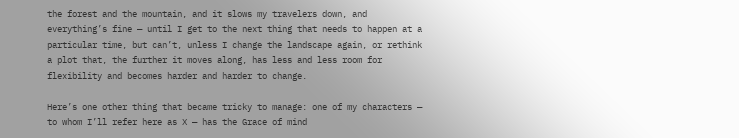the forest and the mountain, and it slows my travelers down, and everything’s fine — until I get to the next thing that needs to happen at a particular time, but can’t, unless I change the landscape again, or rethink a plot that, the further it moves along, has less and less room for flexibility and becomes harder and harder to change.

Here’s one other thing that became tricky to manage: one of my characters — to whom I’ll refer here as X — has the Grace of mind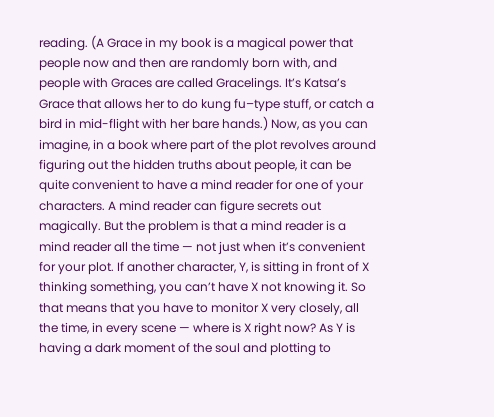reading. (A Grace in my book is a magical power that people now and then are randomly born with, and people with Graces are called Gracelings. It’s Katsa’s Grace that allows her to do kung fu–type stuff, or catch a bird in mid-flight with her bare hands.) Now, as you can imagine, in a book where part of the plot revolves around figuring out the hidden truths about people, it can be quite convenient to have a mind reader for one of your characters. A mind reader can figure secrets out magically. But the problem is that a mind reader is a mind reader all the time — not just when it’s convenient for your plot. If another character, Y, is sitting in front of X thinking something, you can’t have X not knowing it. So that means that you have to monitor X very closely, all the time, in every scene — where is X right now? As Y is having a dark moment of the soul and plotting to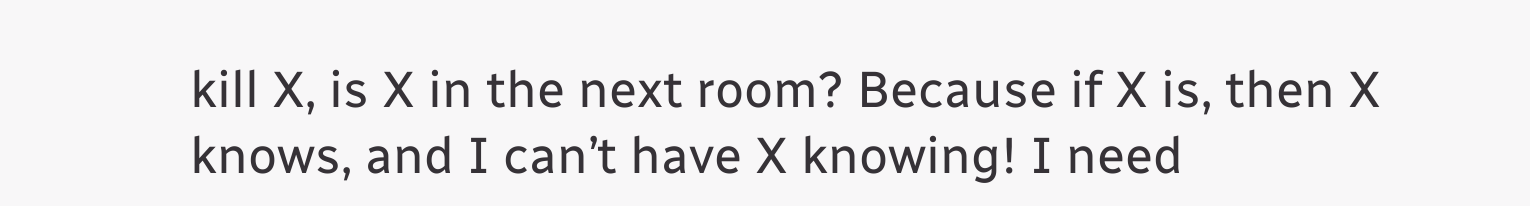kill X, is X in the next room? Because if X is, then X knows, and I can’t have X knowing! I need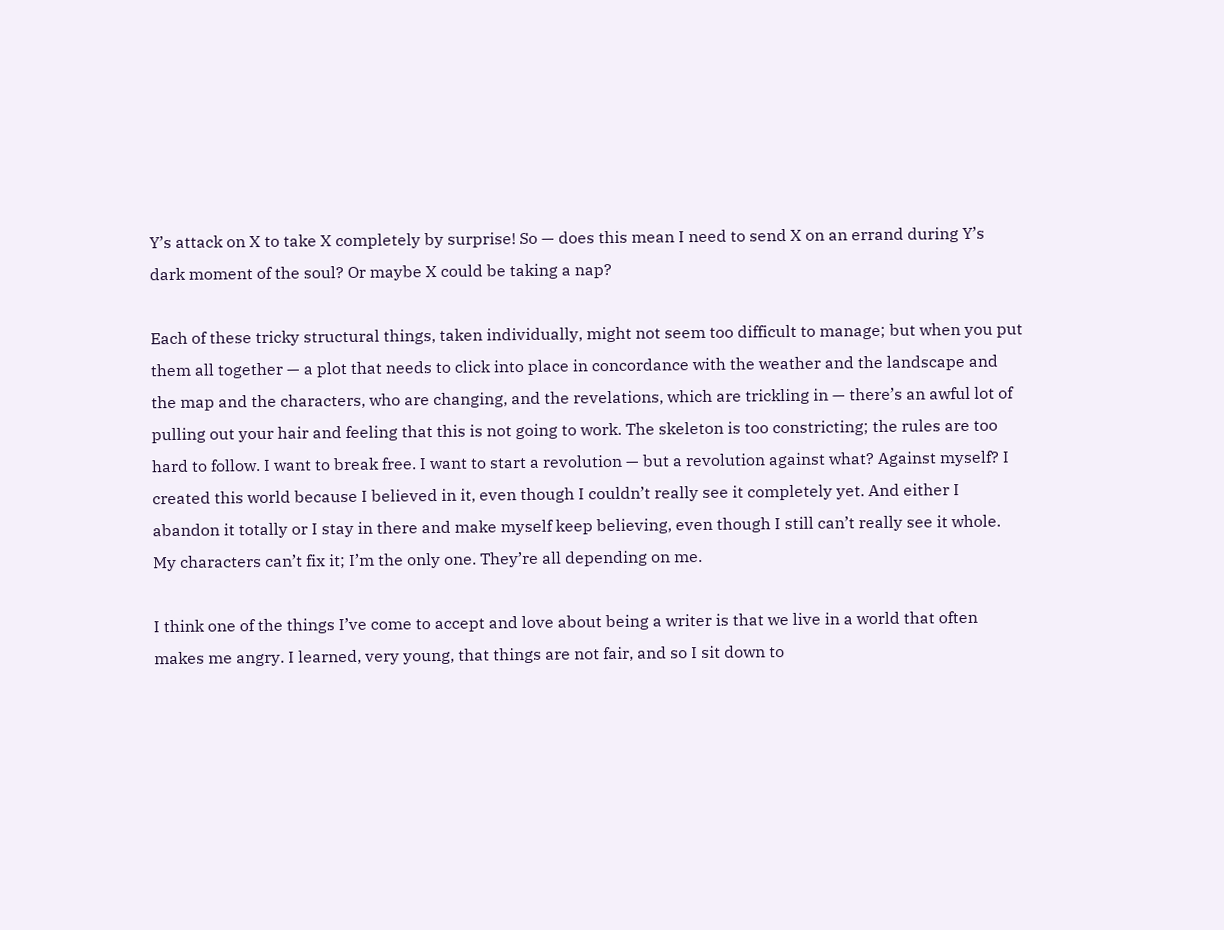Y’s attack on X to take X completely by surprise! So — does this mean I need to send X on an errand during Y’s dark moment of the soul? Or maybe X could be taking a nap?

Each of these tricky structural things, taken individually, might not seem too difficult to manage; but when you put them all together — a plot that needs to click into place in concordance with the weather and the landscape and the map and the characters, who are changing, and the revelations, which are trickling in — there’s an awful lot of pulling out your hair and feeling that this is not going to work. The skeleton is too constricting; the rules are too hard to follow. I want to break free. I want to start a revolution — but a revolution against what? Against myself? I created this world because I believed in it, even though I couldn’t really see it completely yet. And either I abandon it totally or I stay in there and make myself keep believing, even though I still can’t really see it whole. My characters can’t fix it; I’m the only one. They’re all depending on me.

I think one of the things I’ve come to accept and love about being a writer is that we live in a world that often makes me angry. I learned, very young, that things are not fair, and so I sit down to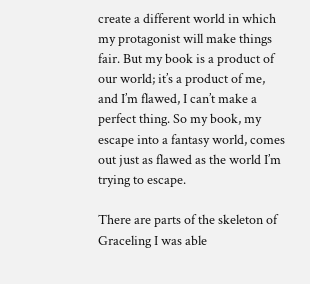create a different world in which my protagonist will make things fair. But my book is a product of our world; it’s a product of me, and I’m flawed, I can’t make a perfect thing. So my book, my escape into a fantasy world, comes out just as flawed as the world I’m trying to escape.

There are parts of the skeleton of Graceling I was able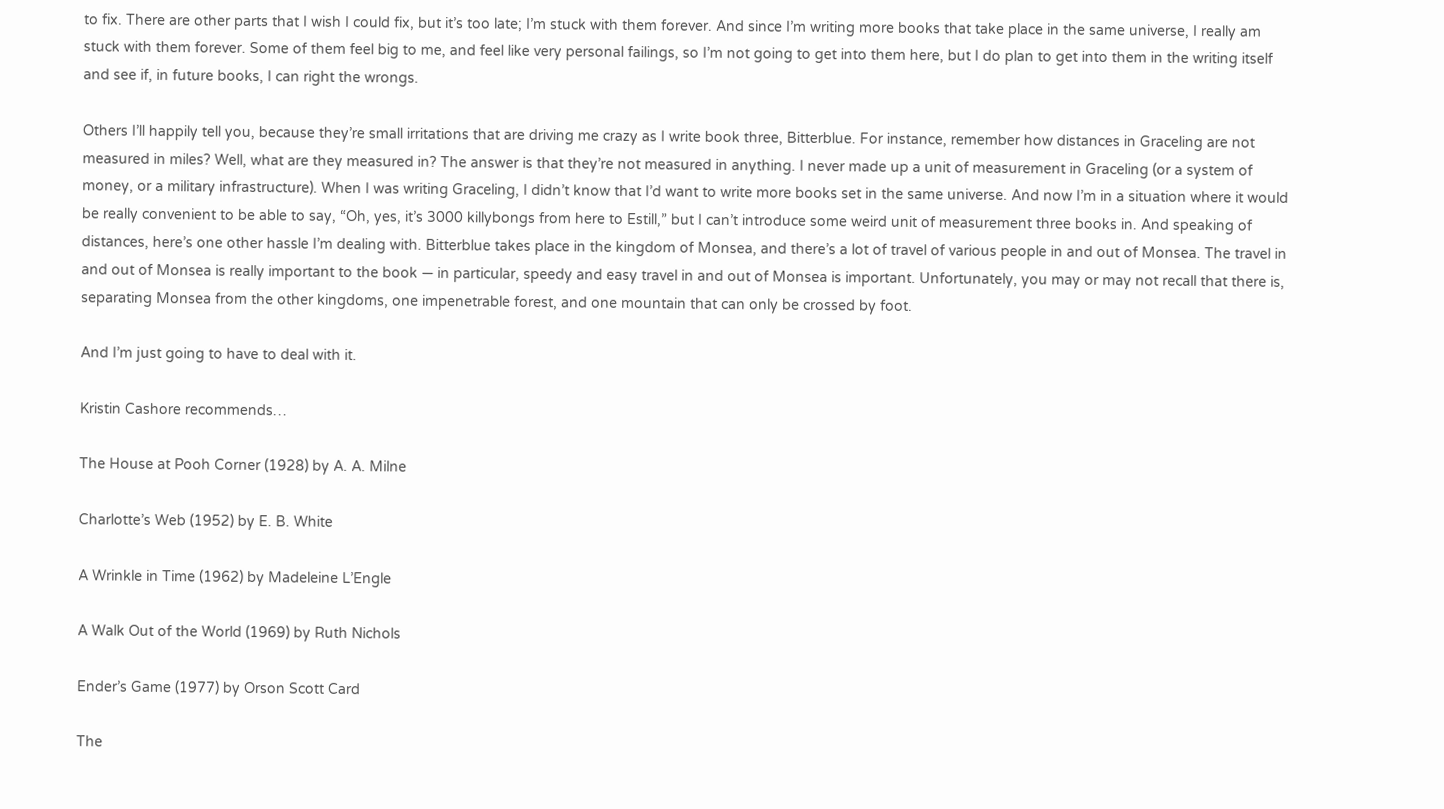to fix. There are other parts that I wish I could fix, but it’s too late; I’m stuck with them forever. And since I’m writing more books that take place in the same universe, I really am stuck with them forever. Some of them feel big to me, and feel like very personal failings, so I’m not going to get into them here, but I do plan to get into them in the writing itself and see if, in future books, I can right the wrongs.

Others I’ll happily tell you, because they’re small irritations that are driving me crazy as I write book three, Bitterblue. For instance, remember how distances in Graceling are not measured in miles? Well, what are they measured in? The answer is that they’re not measured in anything. I never made up a unit of measurement in Graceling (or a system of money, or a military infrastructure). When I was writing Graceling, I didn’t know that I’d want to write more books set in the same universe. And now I’m in a situation where it would be really convenient to be able to say, “Oh, yes, it’s 3000 killybongs from here to Estill,” but I can’t introduce some weird unit of measurement three books in. And speaking of distances, here’s one other hassle I’m dealing with. Bitterblue takes place in the kingdom of Monsea, and there’s a lot of travel of various people in and out of Monsea. The travel in and out of Monsea is really important to the book — in particular, speedy and easy travel in and out of Monsea is important. Unfortunately, you may or may not recall that there is, separating Monsea from the other kingdoms, one impenetrable forest, and one mountain that can only be crossed by foot.

And I’m just going to have to deal with it.

Kristin Cashore recommends…

The House at Pooh Corner (1928) by A. A. Milne

Charlotte’s Web (1952) by E. B. White

A Wrinkle in Time (1962) by Madeleine L’Engle

A Walk Out of the World (1969) by Ruth Nichols

Ender’s Game (1977) by Orson Scott Card

The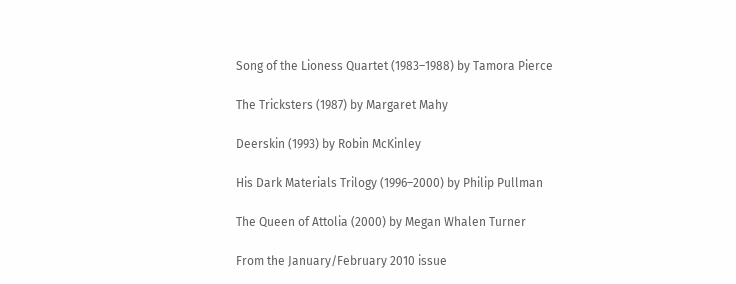Song of the Lioness Quartet (1983–1988) by Tamora Pierce

The Tricksters (1987) by Margaret Mahy

Deerskin (1993) by Robin McKinley

His Dark Materials Trilogy (1996–2000) by Philip Pullman

The Queen of Attolia (2000) by Megan Whalen Turner

From the January/February 2010 issue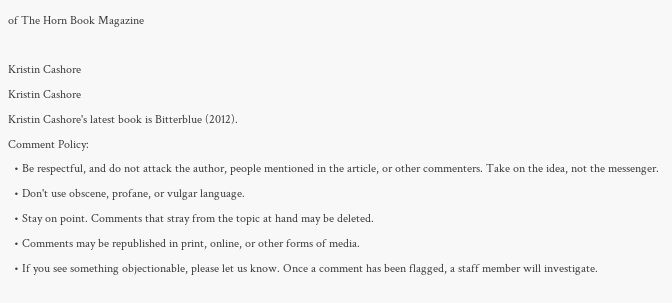of The Horn Book Magazine

Kristin Cashore
Kristin Cashore
Kristin Cashore's latest book is Bitterblue (2012).
Comment Policy:
  • Be respectful, and do not attack the author, people mentioned in the article, or other commenters. Take on the idea, not the messenger.
  • Don't use obscene, profane, or vulgar language.
  • Stay on point. Comments that stray from the topic at hand may be deleted.
  • Comments may be republished in print, online, or other forms of media.
  • If you see something objectionable, please let us know. Once a comment has been flagged, a staff member will investigate.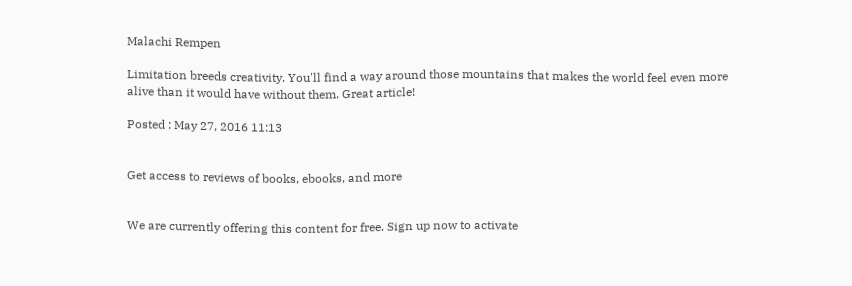Malachi Rempen

Limitation breeds creativity. You'll find a way around those mountains that makes the world feel even more alive than it would have without them. Great article!

Posted : May 27, 2016 11:13


Get access to reviews of books, ebooks, and more


We are currently offering this content for free. Sign up now to activate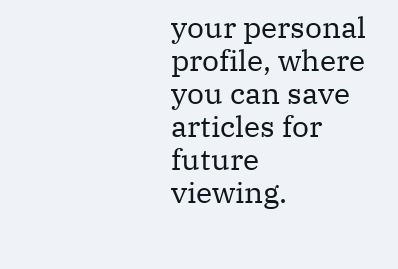your personal profile, where you can save articles for future viewing.